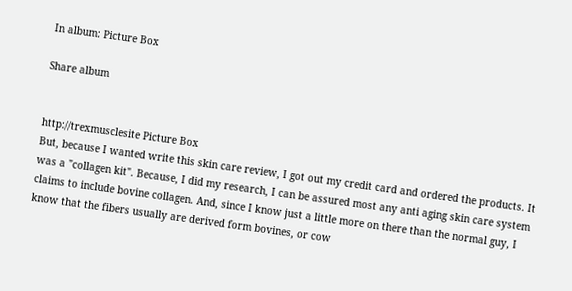In album: Picture Box

Share album


http://trexmusclesite Picture Box
But, because I wanted write this skin care review, I got out my credit card and ordered the products. It was a "collagen kit". Because, I did my research, I can be assured most any anti aging skin care system claims to include bovine collagen. And, since I know just a little more on there than the normal guy, I know that the fibers usually are derived form bovines, or cow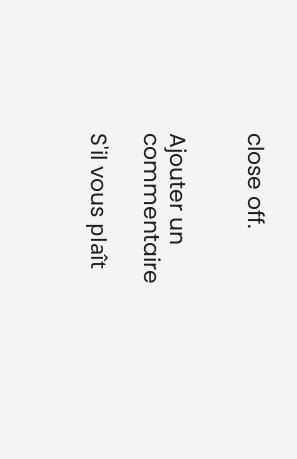close off.


Ajouter un commentaire

S'il vous plaît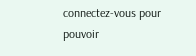connectez-vous pour pouvoir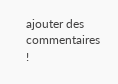ajouter des commentaires !